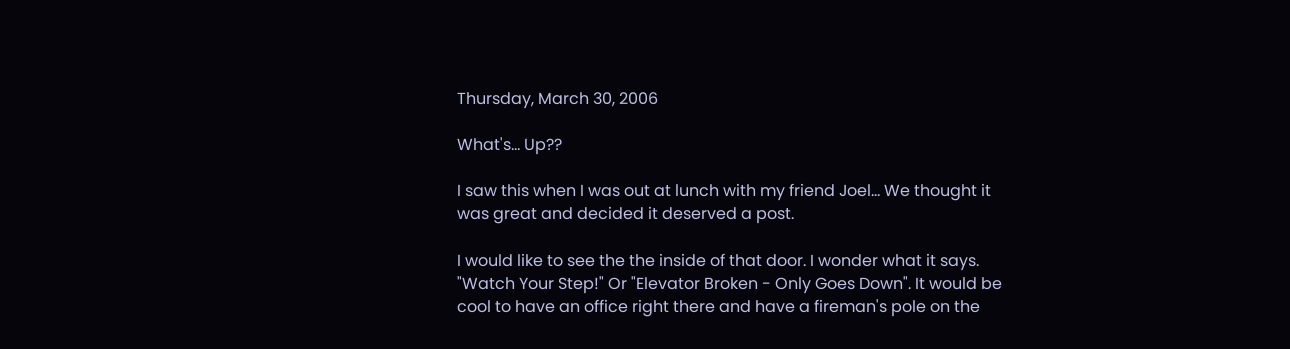Thursday, March 30, 2006

What's... Up??

I saw this when I was out at lunch with my friend Joel... We thought it was great and decided it deserved a post.

I would like to see the the inside of that door. I wonder what it says. "Watch Your Step!" Or "Elevator Broken - Only Goes Down". It would be cool to have an office right there and have a fireman's pole on the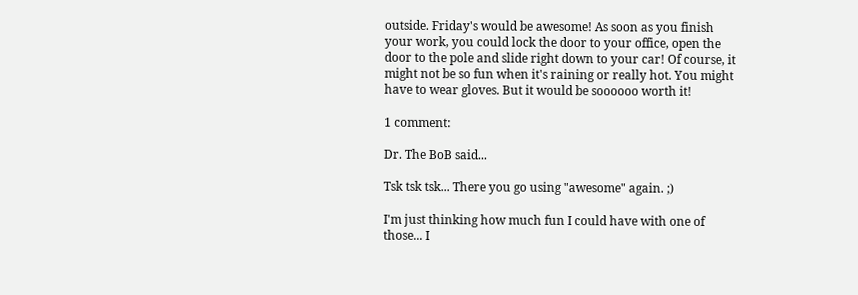outside. Friday's would be awesome! As soon as you finish your work, you could lock the door to your office, open the door to the pole and slide right down to your car! Of course, it might not be so fun when it's raining or really hot. You might have to wear gloves. But it would be soooooo worth it!

1 comment:

Dr. The BoB said...

Tsk tsk tsk... There you go using "awesome" again. ;)

I'm just thinking how much fun I could have with one of those... I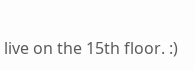live on the 15th floor. :)